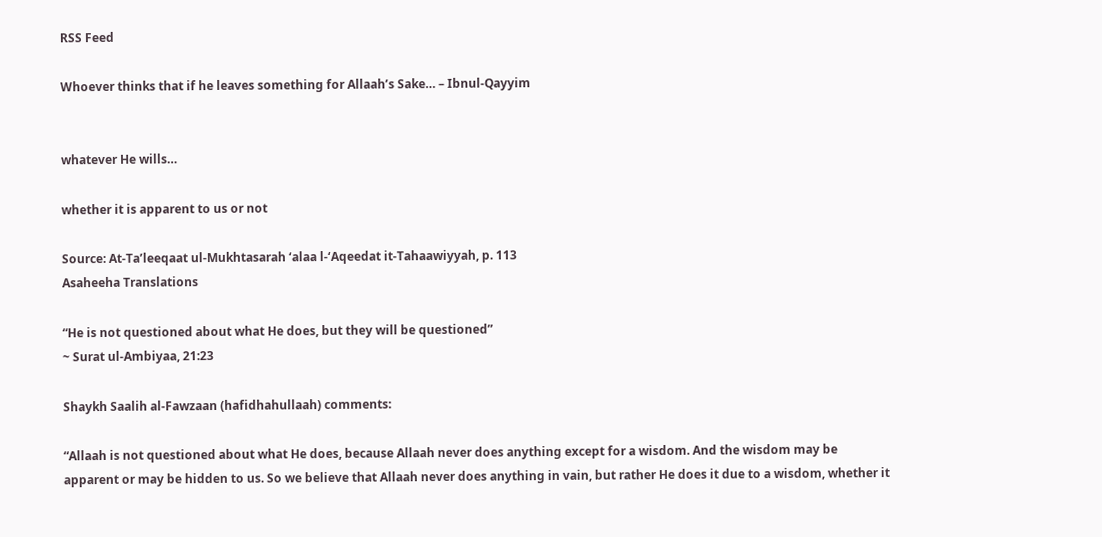RSS Feed

Whoever thinks that if he leaves something for Allaah’s Sake… – Ibnul-Qayyim


whatever He wills…

whether it is apparent to us or not

Source: At-Ta’leeqaat ul-Mukhtasarah ‘alaa l-‘Aqeedat it-Tahaawiyyah, p. 113
Asaheeha Translations

“He is not questioned about what He does, but they will be questioned”
~ Surat ul-Ambiyaa, 21:23

Shaykh Saalih al-Fawzaan (hafidhahullaah) comments:

“Allaah is not questioned about what He does, because Allaah never does anything except for a wisdom. And the wisdom may be apparent or may be hidden to us. So we believe that Allaah never does anything in vain, but rather He does it due to a wisdom, whether it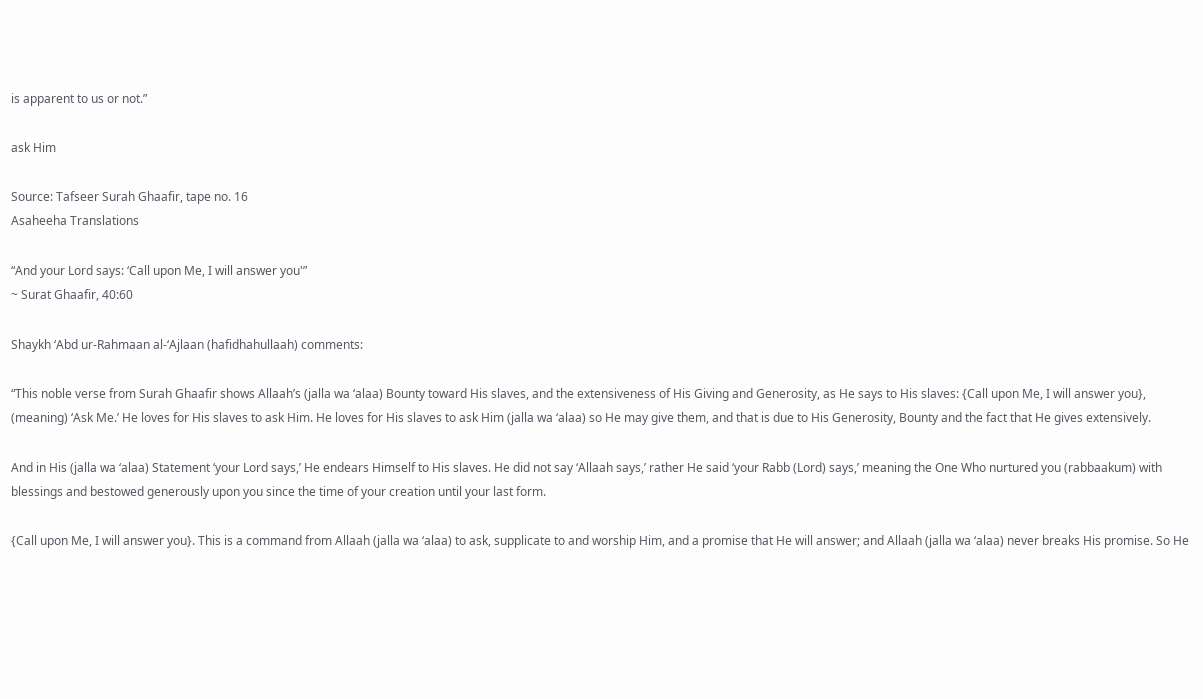is apparent to us or not.”

ask Him

Source: Tafseer Surah Ghaafir, tape no. 16
Asaheeha Translations

“And your Lord says: ‘Call upon Me, I will answer you'”
~ Surat Ghaafir, 40:60

Shaykh ‘Abd ur-Rahmaan al-‘Ajlaan (hafidhahullaah) comments:

“This noble verse from Surah Ghaafir shows Allaah’s (jalla wa ‘alaa) Bounty toward His slaves, and the extensiveness of His Giving and Generosity, as He says to His slaves: {Call upon Me, I will answer you}, (meaning) ‘Ask Me.’ He loves for His slaves to ask Him. He loves for His slaves to ask Him (jalla wa ‘alaa) so He may give them, and that is due to His Generosity, Bounty and the fact that He gives extensively.

And in His (jalla wa ‘alaa) Statement ‘your Lord says,’ He endears Himself to His slaves. He did not say ‘Allaah says,’ rather He said ‘your Rabb (Lord) says,’ meaning the One Who nurtured you (rabbaakum) with blessings and bestowed generously upon you since the time of your creation until your last form.

{Call upon Me, I will answer you}. This is a command from Allaah (jalla wa ‘alaa) to ask, supplicate to and worship Him, and a promise that He will answer; and Allaah (jalla wa ‘alaa) never breaks His promise. So He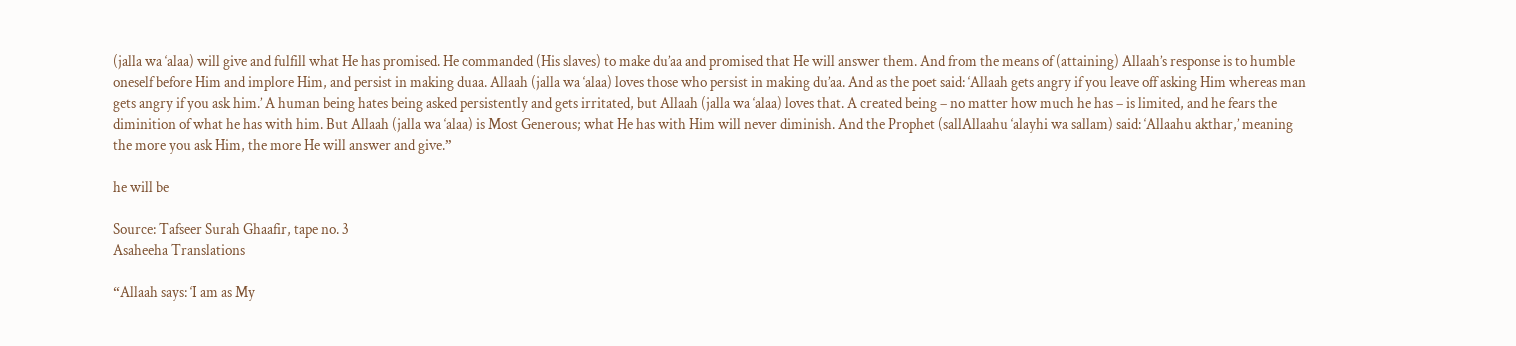(jalla wa ‘alaa) will give and fulfill what He has promised. He commanded (His slaves) to make du’aa and promised that He will answer them. And from the means of (attaining) Allaah’s response is to humble oneself before Him and implore Him, and persist in making duaa. Allaah (jalla wa ‘alaa) loves those who persist in making du’aa. And as the poet said: ‘Allaah gets angry if you leave off asking Him whereas man gets angry if you ask him.’ A human being hates being asked persistently and gets irritated, but Allaah (jalla wa ‘alaa) loves that. A created being – no matter how much he has – is limited, and he fears the diminition of what he has with him. But Allaah (jalla wa ‘alaa) is Most Generous; what He has with Him will never diminish. And the Prophet (sallAllaahu ‘alayhi wa sallam) said: ‘Allaahu akthar,’ meaning the more you ask Him, the more He will answer and give.”

he will be

Source: Tafseer Surah Ghaafir, tape no. 3
Asaheeha Translations

“Allaah says: ‘I am as My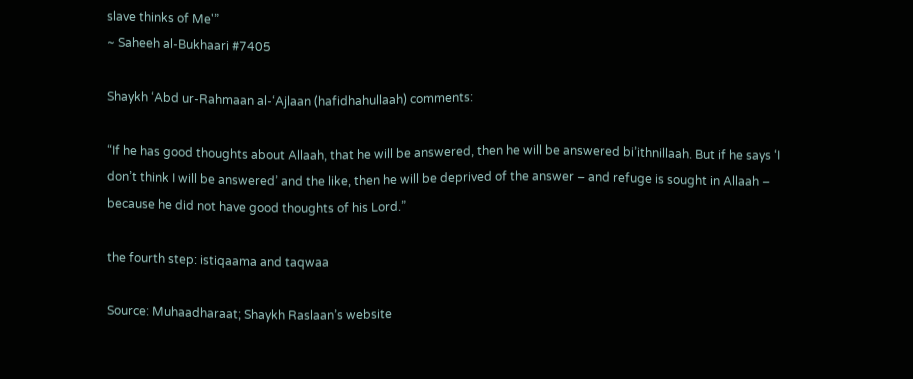slave thinks of Me'”
~ Saheeh al-Bukhaari #7405

Shaykh ‘Abd ur-Rahmaan al-‘Ajlaan (hafidhahullaah) comments:

“If he has good thoughts about Allaah, that he will be answered, then he will be answered bi’ithnillaah. But if he says ‘I don’t think I will be answered’ and the like, then he will be deprived of the answer – and refuge is sought in Allaah – because he did not have good thoughts of his Lord.”

the fourth step: istiqaama and taqwaa

Source: Muhaadharaat; Shaykh Raslaan’s website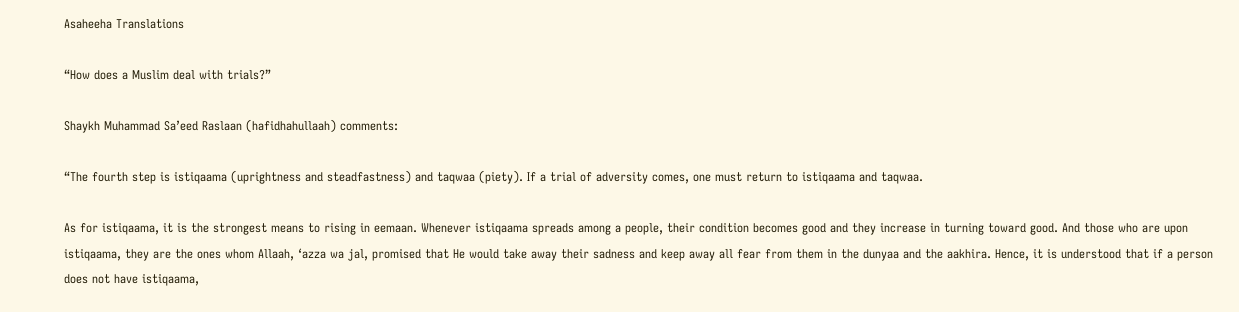Asaheeha Translations

“How does a Muslim deal with trials?”

Shaykh Muhammad Sa’eed Raslaan (hafidhahullaah) comments:

“The fourth step is istiqaama (uprightness and steadfastness) and taqwaa (piety). If a trial of adversity comes, one must return to istiqaama and taqwaa.

As for istiqaama, it is the strongest means to rising in eemaan. Whenever istiqaama spreads among a people, their condition becomes good and they increase in turning toward good. And those who are upon istiqaama, they are the ones whom Allaah, ‘azza wa jal, promised that He would take away their sadness and keep away all fear from them in the dunyaa and the aakhira. Hence, it is understood that if a person does not have istiqaama,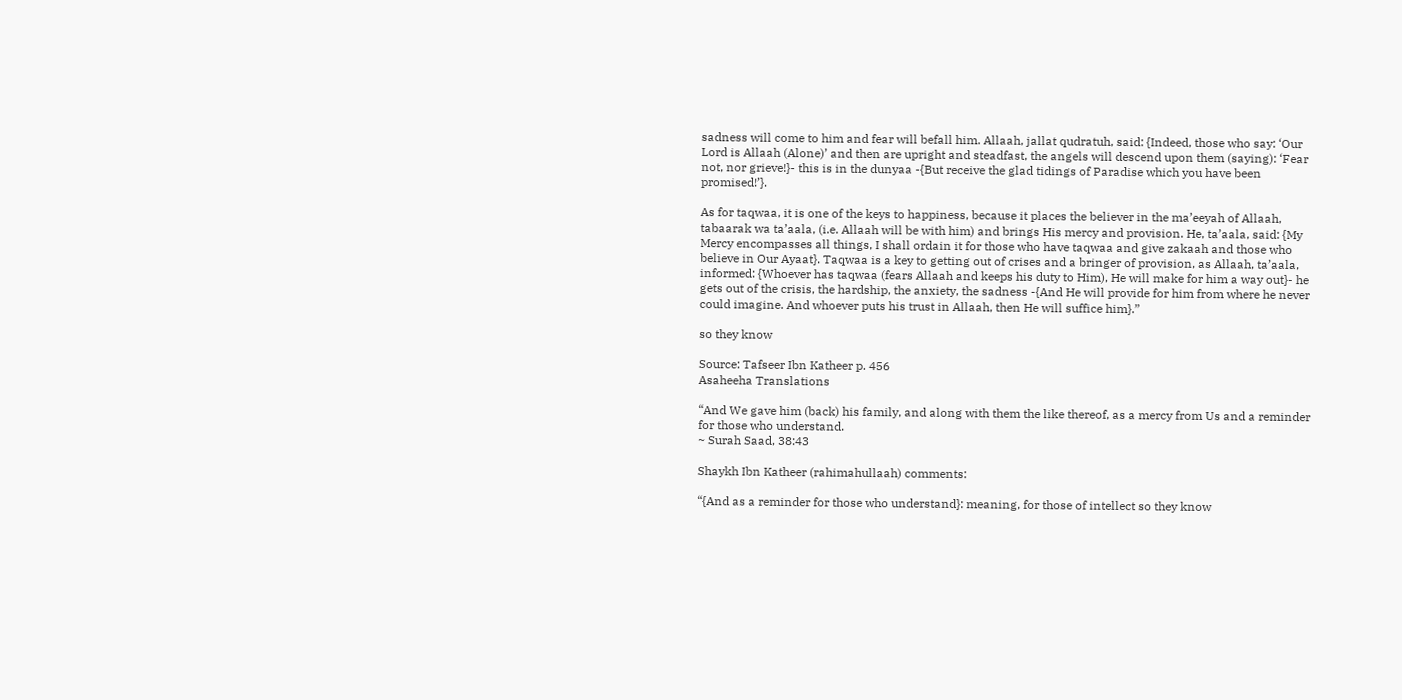sadness will come to him and fear will befall him. Allaah, jallat qudratuh, said: {Indeed, those who say: ‘Our Lord is Allaah (Alone)’ and then are upright and steadfast, the angels will descend upon them (saying): ‘Fear not, nor grieve!}- this is in the dunyaa -{But receive the glad tidings of Paradise which you have been promised!’}.

As for taqwaa, it is one of the keys to happiness, because it places the believer in the ma’eeyah of Allaah, tabaarak wa ta’aala, (i.e. Allaah will be with him) and brings His mercy and provision. He, ta’aala, said: {My Mercy encompasses all things, I shall ordain it for those who have taqwaa and give zakaah and those who believe in Our Ayaat}. Taqwaa is a key to getting out of crises and a bringer of provision, as Allaah, ta’aala, informed: {Whoever has taqwaa (fears Allaah and keeps his duty to Him), He will make for him a way out}- he gets out of the crisis, the hardship, the anxiety, the sadness -{And He will provide for him from where he never could imagine. And whoever puts his trust in Allaah, then He will suffice him}.”

so they know

Source: Tafseer Ibn Katheer p. 456
Asaheeha Translations

“And We gave him (back) his family, and along with them the like thereof, as a mercy from Us and a reminder for those who understand.
~ Surah Saad, 38:43

Shaykh Ibn Katheer (rahimahullaah) comments:

“{And as a reminder for those who understand}: meaning, for those of intellect so they know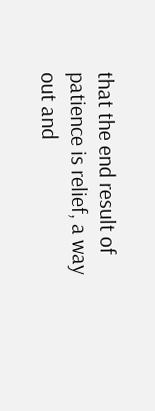that the end result of patience is relief, a way out and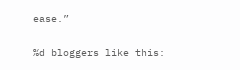ease.”

%d bloggers like this: